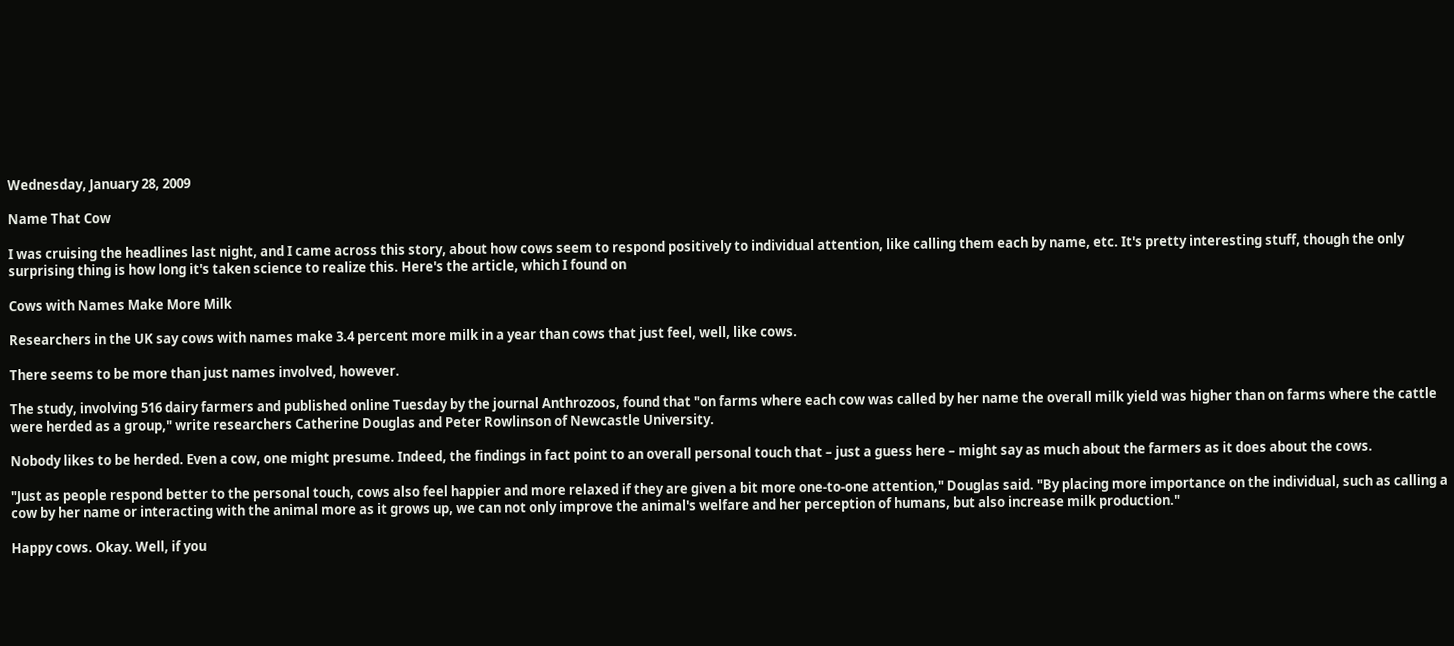Wednesday, January 28, 2009

Name That Cow

I was cruising the headlines last night, and I came across this story, about how cows seem to respond positively to individual attention, like calling them each by name, etc. It's pretty interesting stuff, though the only surprising thing is how long it's taken science to realize this. Here's the article, which I found on

Cows with Names Make More Milk

Researchers in the UK say cows with names make 3.4 percent more milk in a year than cows that just feel, well, like cows.

There seems to be more than just names involved, however.

The study, involving 516 dairy farmers and published online Tuesday by the journal Anthrozoos, found that "on farms where each cow was called by her name the overall milk yield was higher than on farms where the cattle were herded as a group," write researchers Catherine Douglas and Peter Rowlinson of Newcastle University.

Nobody likes to be herded. Even a cow, one might presume. Indeed, the findings in fact point to an overall personal touch that – just a guess here – might say as much about the farmers as it does about the cows.

"Just as people respond better to the personal touch, cows also feel happier and more relaxed if they are given a bit more one-to-one attention," Douglas said. "By placing more importance on the individual, such as calling a cow by her name or interacting with the animal more as it grows up, we can not only improve the animal's welfare and her perception of humans, but also increase milk production."

Happy cows. Okay. Well, if you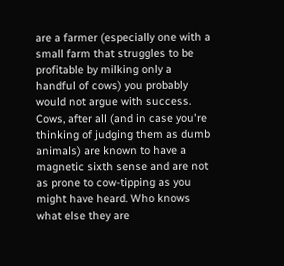are a farmer (especially one with a small farm that struggles to be profitable by milking only a handful of cows) you probably would not argue with success. Cows, after all (and in case you're thinking of judging them as dumb animals) are known to have a magnetic sixth sense and are not as prone to cow-tipping as you might have heard. Who knows what else they are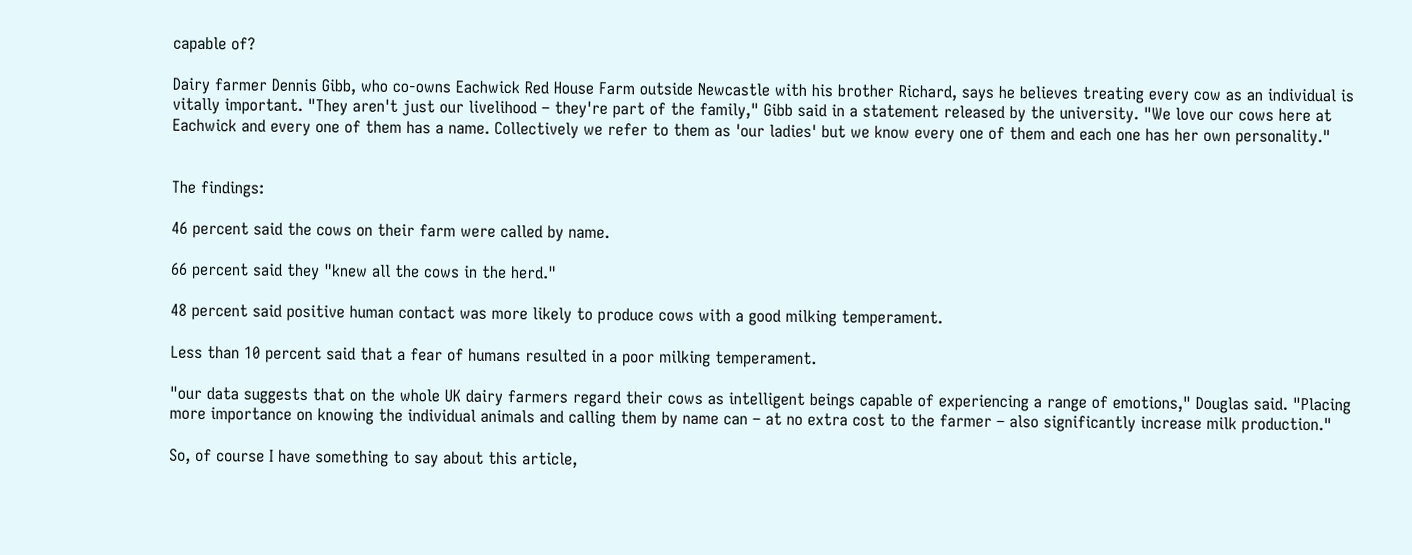capable of?

Dairy farmer Dennis Gibb, who co-owns Eachwick Red House Farm outside Newcastle with his brother Richard, says he believes treating every cow as an individual is vitally important. "They aren't just our livelihood – they're part of the family," Gibb said in a statement released by the university. "We love our cows here at Eachwick and every one of them has a name. Collectively we refer to them as 'our ladies' but we know every one of them and each one has her own personality."


The findings:

46 percent said the cows on their farm were called by name.

66 percent said they "knew all the cows in the herd."

48 percent said positive human contact was more likely to produce cows with a good milking temperament.

Less than 10 percent said that a fear of humans resulted in a poor milking temperament.

"our data suggests that on the whole UK dairy farmers regard their cows as intelligent beings capable of experiencing a range of emotions," Douglas said. "Placing more importance on knowing the individual animals and calling them by name can – at no extra cost to the farmer – also significantly increase milk production."

So, of course I have something to say about this article,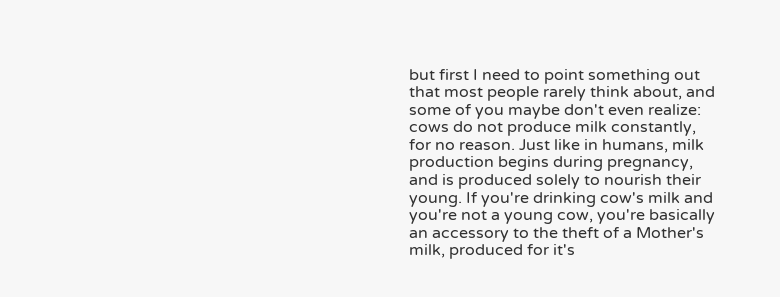but first I need to point something out that most people rarely think about, and some of you maybe don't even realize: cows do not produce milk constantly, for no reason. Just like in humans, milk production begins during pregnancy, and is produced solely to nourish their young. If you're drinking cow's milk and you're not a young cow, you're basically an accessory to the theft of a Mother's milk, produced for it's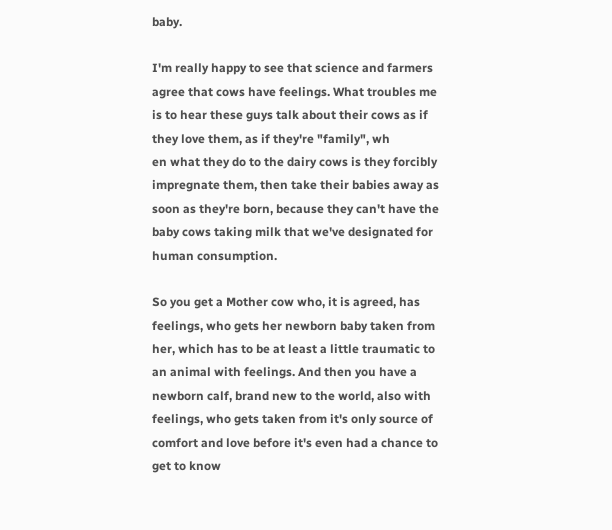baby.

I'm really happy to see that science and farmers agree that cows have feelings. What troubles me is to hear these guys talk about their cows as if they love them, as if they're "family", wh
en what they do to the dairy cows is they forcibly impregnate them, then take their babies away as soon as they're born, because they can't have the baby cows taking milk that we've designated for human consumption.

So you get a Mother cow who, it is agreed, has feelings, who gets her newborn baby taken from her, which has to be at least a little traumatic to an animal with feelings. And then you have a newborn calf, brand new to the world, also with feelings, who gets taken from it's only source of comfort and love before it's even had a chance to get to know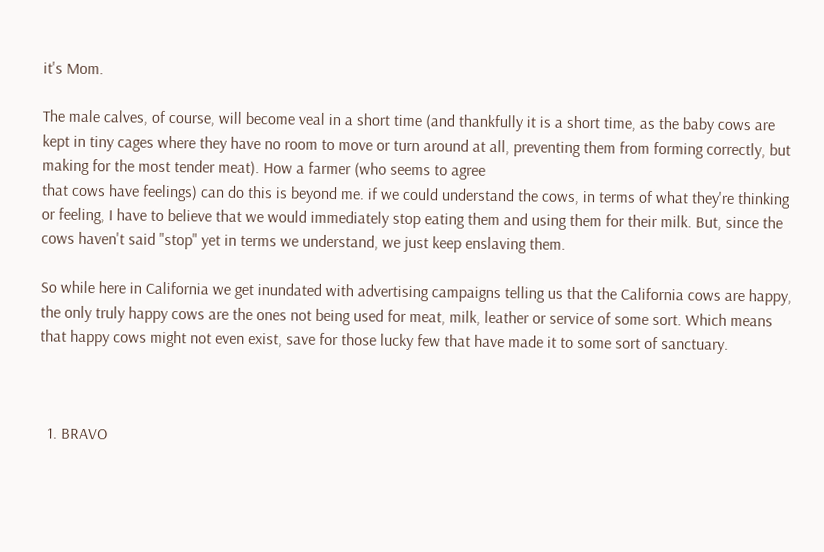it's Mom.

The male calves, of course, will become veal in a short time (and thankfully it is a short time, as the baby cows are kept in tiny cages where they have no room to move or turn around at all, preventing them from forming correctly, but making for the most tender meat). How a farmer (who seems to agree
that cows have feelings) can do this is beyond me. if we could understand the cows, in terms of what they're thinking or feeling, I have to believe that we would immediately stop eating them and using them for their milk. But, since the cows haven't said "stop" yet in terms we understand, we just keep enslaving them.

So while here in California we get inundated with advertising campaigns telling us that the California cows are happy, the only truly happy cows are the ones not being used for meat, milk, leather or service of some sort. Which means that happy cows might not even exist, save for those lucky few that have made it to some sort of sanctuary.



  1. BRAVO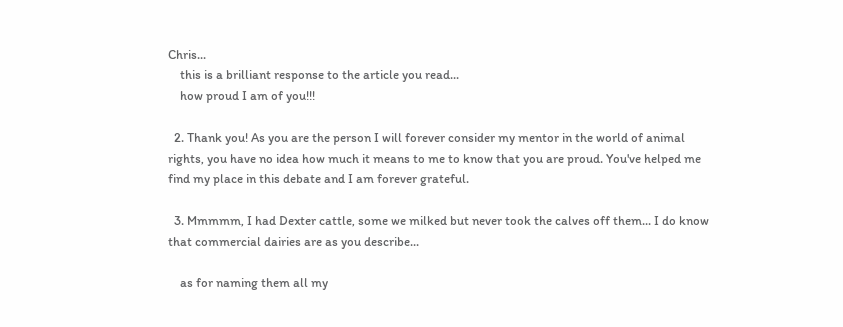Chris...
    this is a brilliant response to the article you read...
    how proud I am of you!!!

  2. Thank you! As you are the person I will forever consider my mentor in the world of animal rights, you have no idea how much it means to me to know that you are proud. You've helped me find my place in this debate and I am forever grateful.

  3. Mmmmm, I had Dexter cattle, some we milked but never took the calves off them... I do know that commercial dairies are as you describe...

    as for naming them all my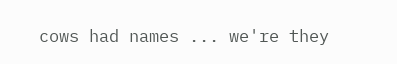cows had names ... we're they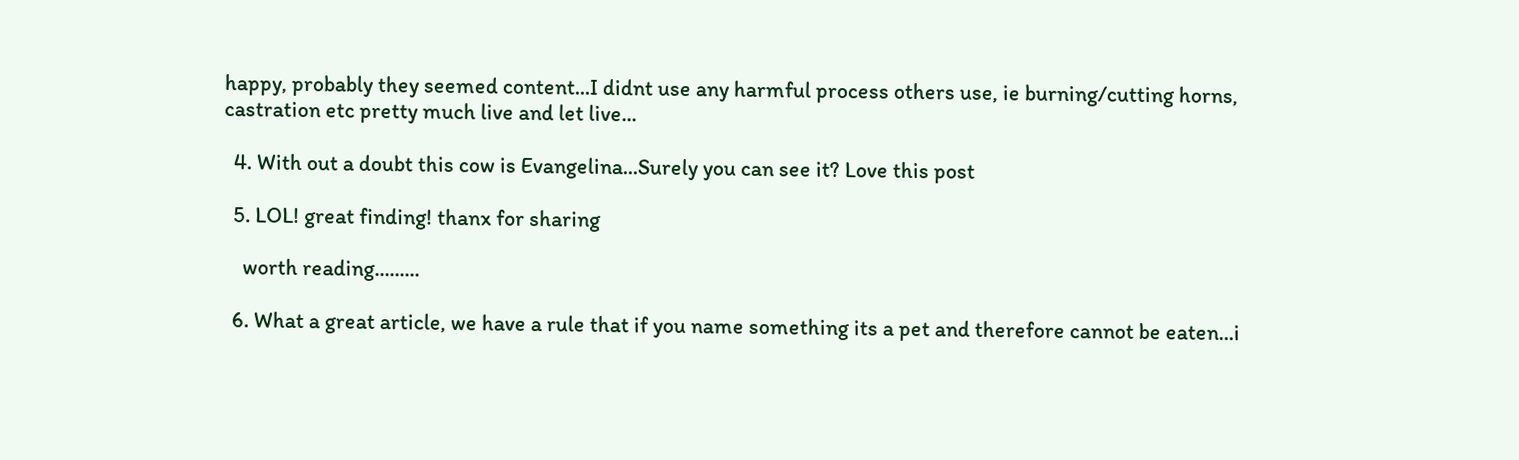happy, probably they seemed content...I didnt use any harmful process others use, ie burning/cutting horns, castration etc pretty much live and let live...

  4. With out a doubt this cow is Evangelina...Surely you can see it? Love this post

  5. LOL! great finding! thanx for sharing

    worth reading.........

  6. What a great article, we have a rule that if you name something its a pet and therefore cannot be eaten...i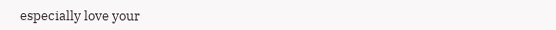especially love your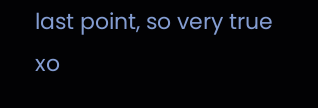last point, so very true xo